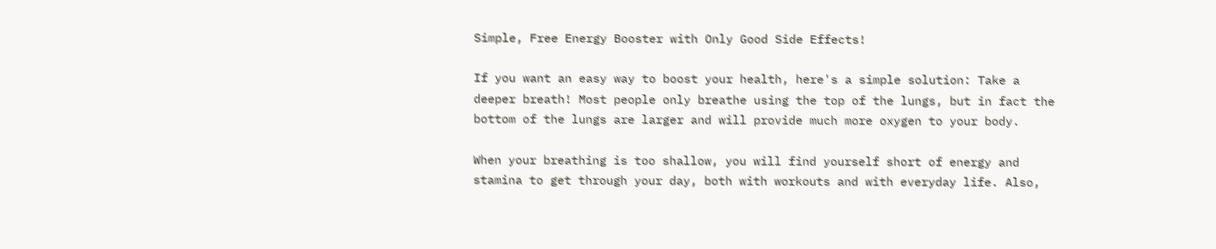Simple, Free Energy Booster with Only Good Side Effects!

If you want an easy way to boost your health, here's a simple solution: Take a deeper breath! Most people only breathe using the top of the lungs, but in fact the bottom of the lungs are larger and will provide much more oxygen to your body.

When your breathing is too shallow, you will find yourself short of energy and stamina to get through your day, both with workouts and with everyday life. Also,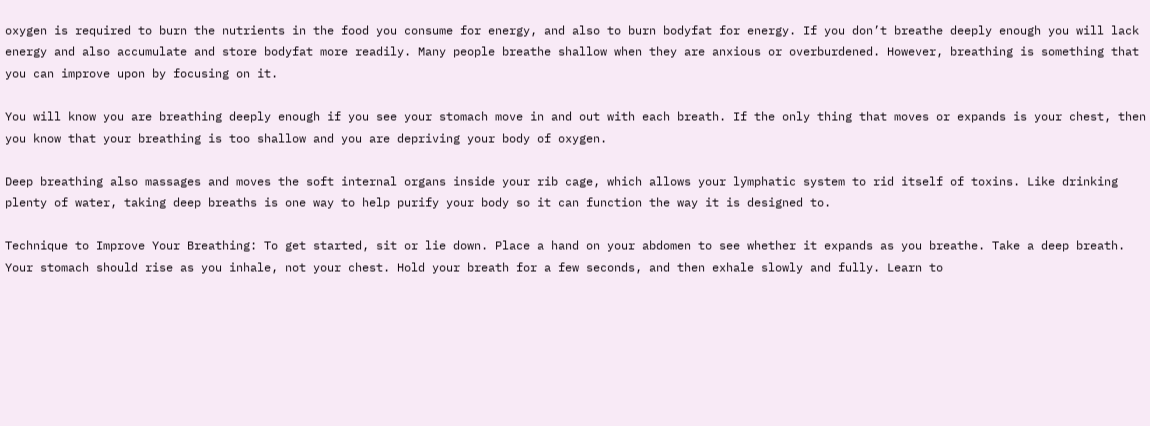oxygen is required to burn the nutrients in the food you consume for energy, and also to burn bodyfat for energy. If you don’t breathe deeply enough you will lack energy and also accumulate and store bodyfat more readily. Many people breathe shallow when they are anxious or overburdened. However, breathing is something that you can improve upon by focusing on it.

You will know you are breathing deeply enough if you see your stomach move in and out with each breath. If the only thing that moves or expands is your chest, then you know that your breathing is too shallow and you are depriving your body of oxygen.

Deep breathing also massages and moves the soft internal organs inside your rib cage, which allows your lymphatic system to rid itself of toxins. Like drinking plenty of water, taking deep breaths is one way to help purify your body so it can function the way it is designed to.

Technique to Improve Your Breathing: To get started, sit or lie down. Place a hand on your abdomen to see whether it expands as you breathe. Take a deep breath. Your stomach should rise as you inhale, not your chest. Hold your breath for a few seconds, and then exhale slowly and fully. Learn to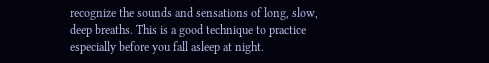recognize the sounds and sensations of long, slow, deep breaths. This is a good technique to practice especially before you fall asleep at night.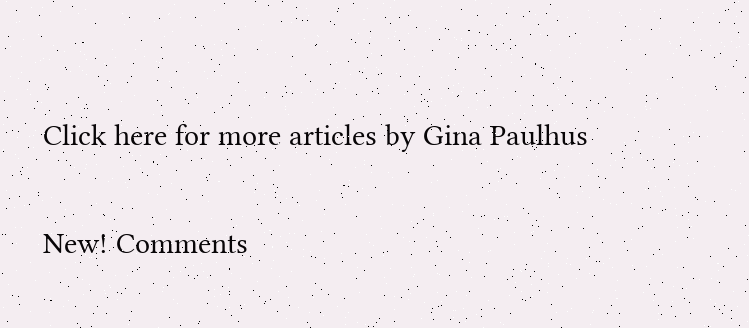Click here for more articles by Gina Paulhus

New! Comments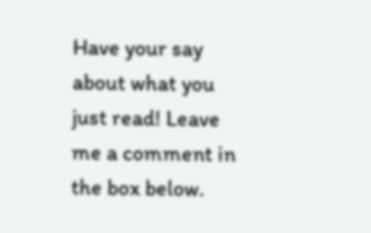Have your say about what you just read! Leave me a comment in the box below.